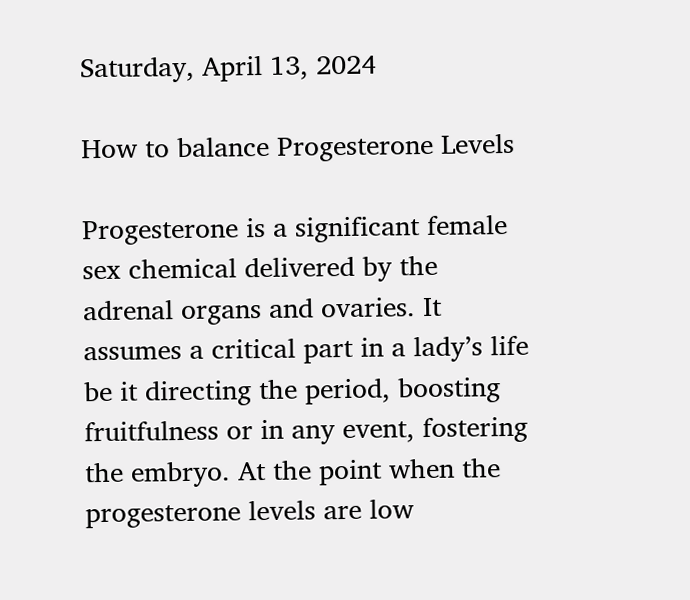Saturday, April 13, 2024

How to balance Progesterone Levels

Progesterone is a significant female sex chemical delivered by the adrenal organs and ovaries. It assumes a critical part in a lady’s life be it directing the period, boosting fruitfulness or in any event, fostering the embryo. At the point when the progesterone levels are low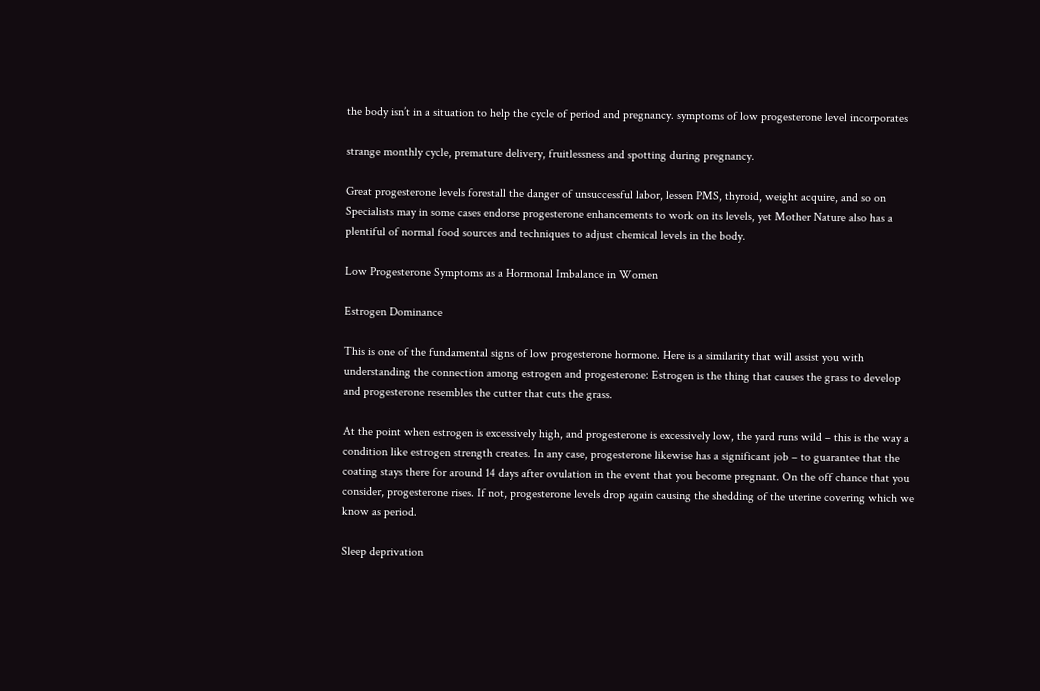the body isn’t in a situation to help the cycle of period and pregnancy. symptoms of low progesterone level incorporates

strange monthly cycle, premature delivery, fruitlessness and spotting during pregnancy.

Great progesterone levels forestall the danger of unsuccessful labor, lessen PMS, thyroid, weight acquire, and so on Specialists may in some cases endorse progesterone enhancements to work on its levels, yet Mother Nature also has a plentiful of normal food sources and techniques to adjust chemical levels in the body.

Low Progesterone Symptoms as a Hormonal Imbalance in Women

Estrogen Dominance

This is one of the fundamental signs of low progesterone hormone. Here is a similarity that will assist you with understanding the connection among estrogen and progesterone: Estrogen is the thing that causes the grass to develop and progesterone resembles the cutter that cuts the grass.

At the point when estrogen is excessively high, and progesterone is excessively low, the yard runs wild – this is the way a condition like estrogen strength creates. In any case, progesterone likewise has a significant job – to guarantee that the coating stays there for around 14 days after ovulation in the event that you become pregnant. On the off chance that you consider, progesterone rises. If not, progesterone levels drop again causing the shedding of the uterine covering which we know as period.

Sleep deprivation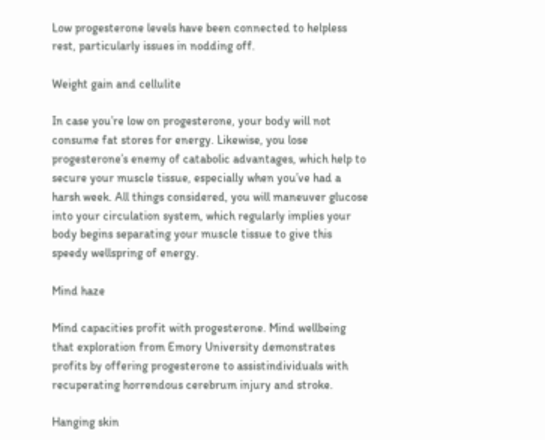Low progesterone levels have been connected to helpless rest, particularly issues in nodding off.

Weight gain and cellulite

In case you’re low on progesterone, your body will not consume fat stores for energy. Likewise, you lose progesterone’s enemy of catabolic advantages, which help to secure your muscle tissue, especially when you’ve had a harsh week. All things considered, you will maneuver glucose into your circulation system, which regularly implies your body begins separating your muscle tissue to give this speedy wellspring of energy.

Mind haze

Mind capacities profit with progesterone. Mind wellbeing that exploration from Emory University demonstrates profits by offering progesterone to assistindividuals with recuperating horrendous cerebrum injury and stroke.

Hanging skin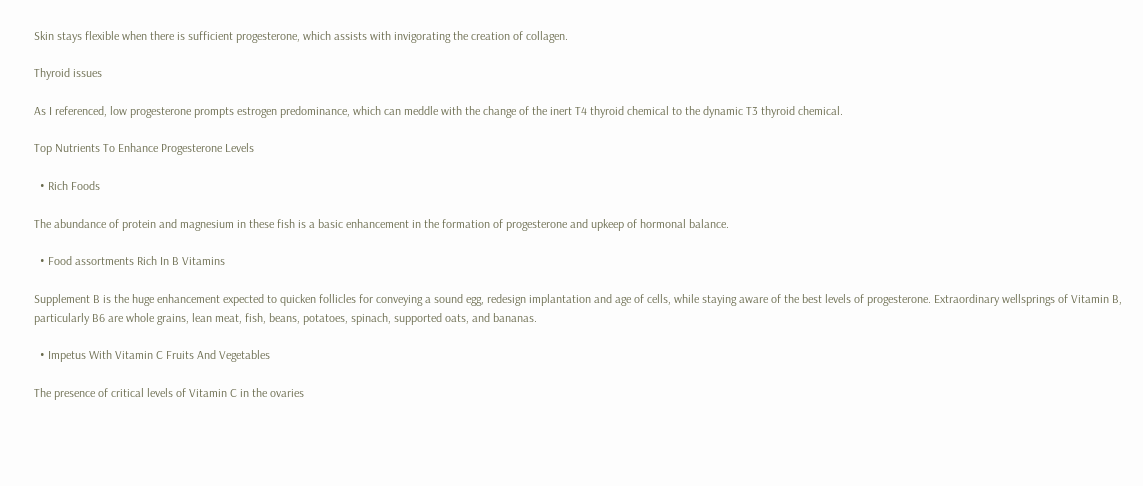Skin stays flexible when there is sufficient progesterone, which assists with invigorating the creation of collagen.

Thyroid issues

As I referenced, low progesterone prompts estrogen predominance, which can meddle with the change of the inert T4 thyroid chemical to the dynamic T3 thyroid chemical.

Top Nutrients To Enhance Progesterone Levels

  • Rich Foods

The abundance of protein and magnesium in these fish is a basic enhancement in the formation of progesterone and upkeep of hormonal balance.

  • Food assortments Rich In B Vitamins

Supplement B is the huge enhancement expected to quicken follicles for conveying a sound egg, redesign implantation and age of cells, while staying aware of the best levels of progesterone. Extraordinary wellsprings of Vitamin B, particularly B6 are whole grains, lean meat, fish, beans, potatoes, spinach, supported oats, and bananas.

  • Impetus With Vitamin C Fruits And Vegetables

The presence of critical levels of Vitamin C in the ovaries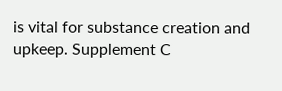is vital for substance creation and upkeep. Supplement C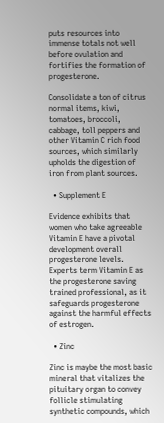puts resources into immense totals not well before ovulation and fortifies the formation of progesterone.

Consolidate a ton of citrus normal items, kiwi, tomatoes, broccoli, cabbage, toll peppers and other Vitamin C rich food sources, which similarly upholds the digestion of iron from plant sources.

  • Supplement E

Evidence exhibits that women who take agreeable Vitamin E have a pivotal development overall progesterone levels. Experts term Vitamin E as the progesterone saving trained professional, as it safeguards progesterone against the harmful effects of estrogen.

  • Zinc

Zinc is maybe the most basic mineral that vitalizes the pituitary organ to convey follicle stimulating synthetic compounds, which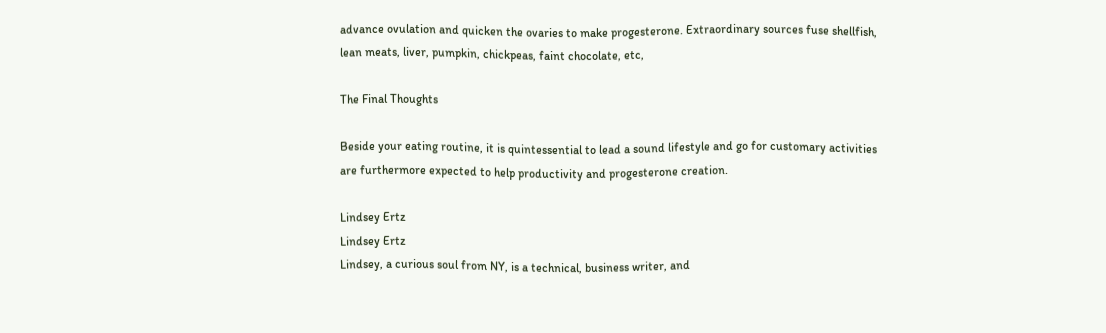advance ovulation and quicken the ovaries to make progesterone. Extraordinary sources fuse shellfish, lean meats, liver, pumpkin, chickpeas, faint chocolate, etc,

The Final Thoughts

Beside your eating routine, it is quintessential to lead a sound lifestyle and go for customary activities are furthermore expected to help productivity and progesterone creation.

Lindsey Ertz
Lindsey Ertz
Lindsey, a curious soul from NY, is a technical, business writer, and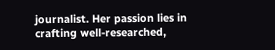journalist. Her passion lies in crafting well-researched,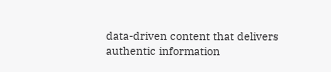data-driven content that delivers authentic information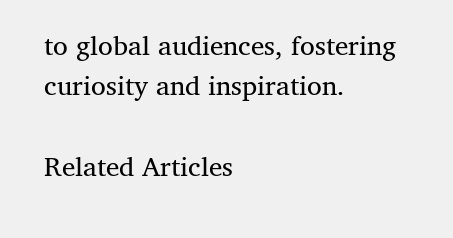to global audiences, fostering curiosity and inspiration.

Related Articles